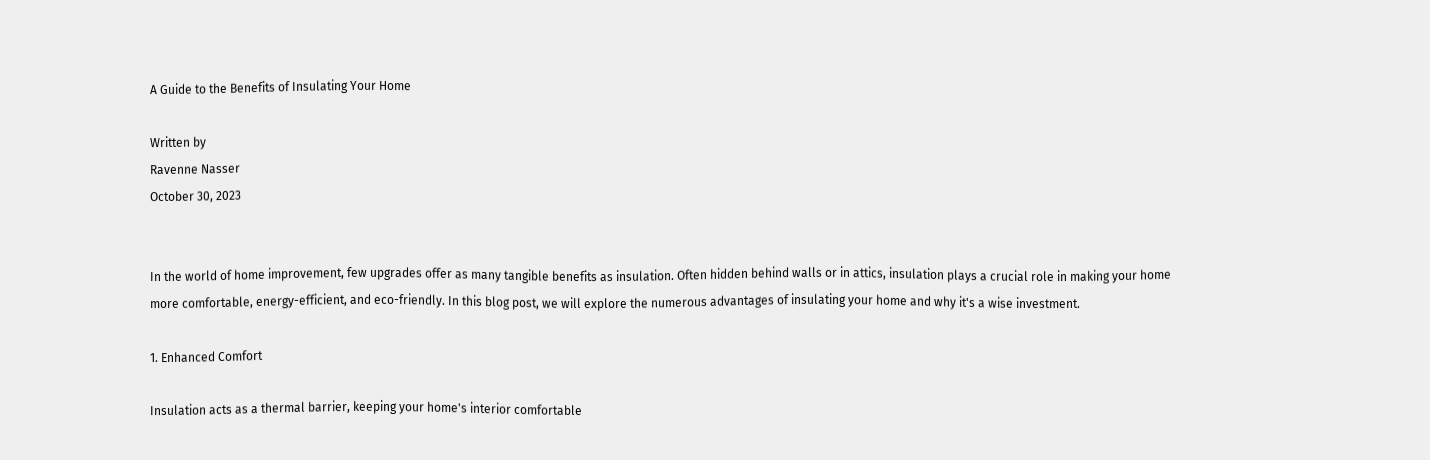A Guide to the Benefits of Insulating Your Home

Written by
Ravenne Nasser
October 30, 2023


In the world of home improvement, few upgrades offer as many tangible benefits as insulation. Often hidden behind walls or in attics, insulation plays a crucial role in making your home more comfortable, energy-efficient, and eco-friendly. In this blog post, we will explore the numerous advantages of insulating your home and why it's a wise investment.

1. Enhanced Comfort

Insulation acts as a thermal barrier, keeping your home's interior comfortable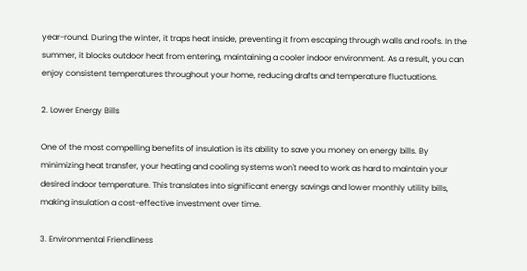year-round. During the winter, it traps heat inside, preventing it from escaping through walls and roofs. In the summer, it blocks outdoor heat from entering, maintaining a cooler indoor environment. As a result, you can enjoy consistent temperatures throughout your home, reducing drafts and temperature fluctuations.

2. Lower Energy Bills

One of the most compelling benefits of insulation is its ability to save you money on energy bills. By minimizing heat transfer, your heating and cooling systems won't need to work as hard to maintain your desired indoor temperature. This translates into significant energy savings and lower monthly utility bills, making insulation a cost-effective investment over time.

3. Environmental Friendliness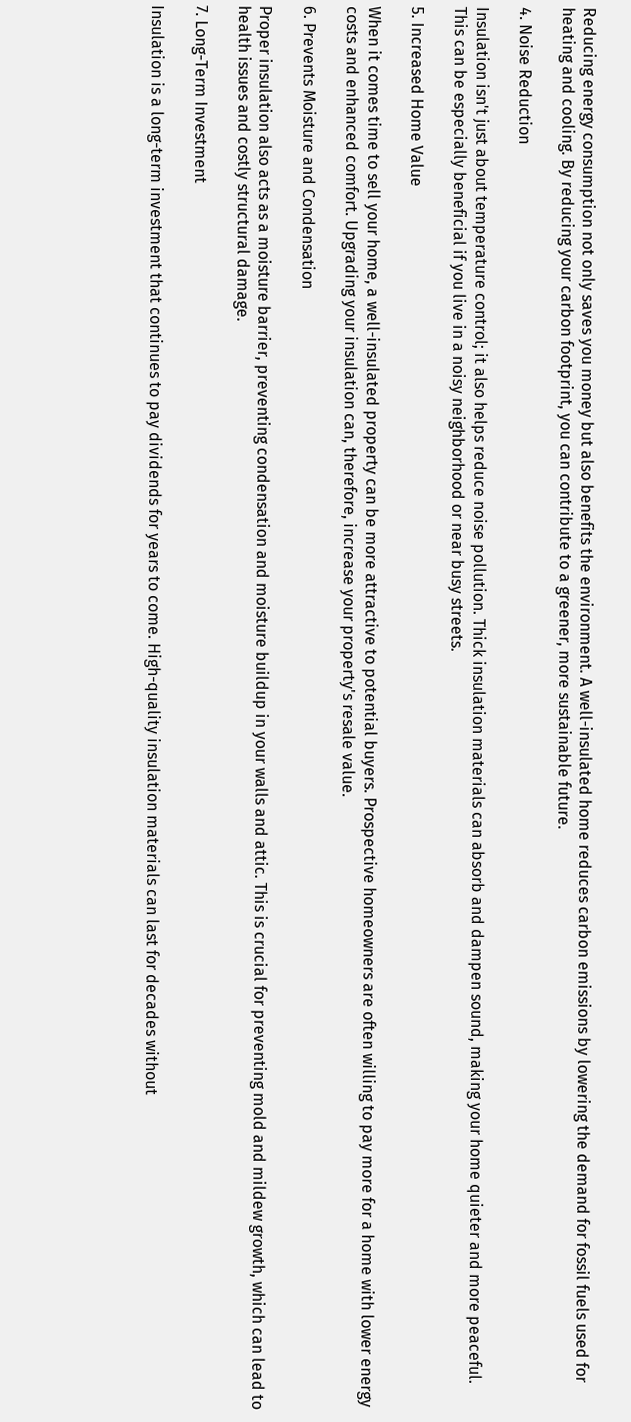Reducing energy consumption not only saves you money but also benefits the environment. A well-insulated home reduces carbon emissions by lowering the demand for fossil fuels used for heating and cooling. By reducing your carbon footprint, you can contribute to a greener, more sustainable future.

4. Noise Reduction

Insulation isn't just about temperature control; it also helps reduce noise pollution. Thick insulation materials can absorb and dampen sound, making your home quieter and more peaceful. This can be especially beneficial if you live in a noisy neighborhood or near busy streets.

5. Increased Home Value

When it comes time to sell your home, a well-insulated property can be more attractive to potential buyers. Prospective homeowners are often willing to pay more for a home with lower energy costs and enhanced comfort. Upgrading your insulation can, therefore, increase your property's resale value.

6. Prevents Moisture and Condensation

Proper insulation also acts as a moisture barrier, preventing condensation and moisture buildup in your walls and attic. This is crucial for preventing mold and mildew growth, which can lead to health issues and costly structural damage.

7. Long-Term Investment

Insulation is a long-term investment that continues to pay dividends for years to come. High-quality insulation materials can last for decades without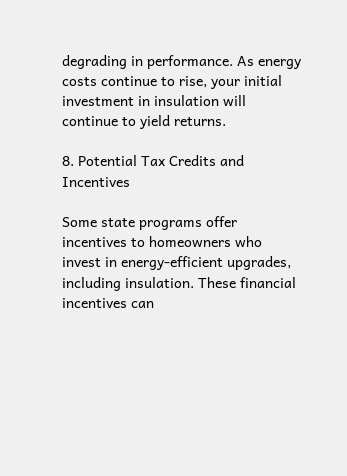degrading in performance. As energy costs continue to rise, your initial investment in insulation will continue to yield returns.

8. Potential Tax Credits and Incentives

Some state programs offer incentives to homeowners who invest in energy-efficient upgrades, including insulation. These financial incentives can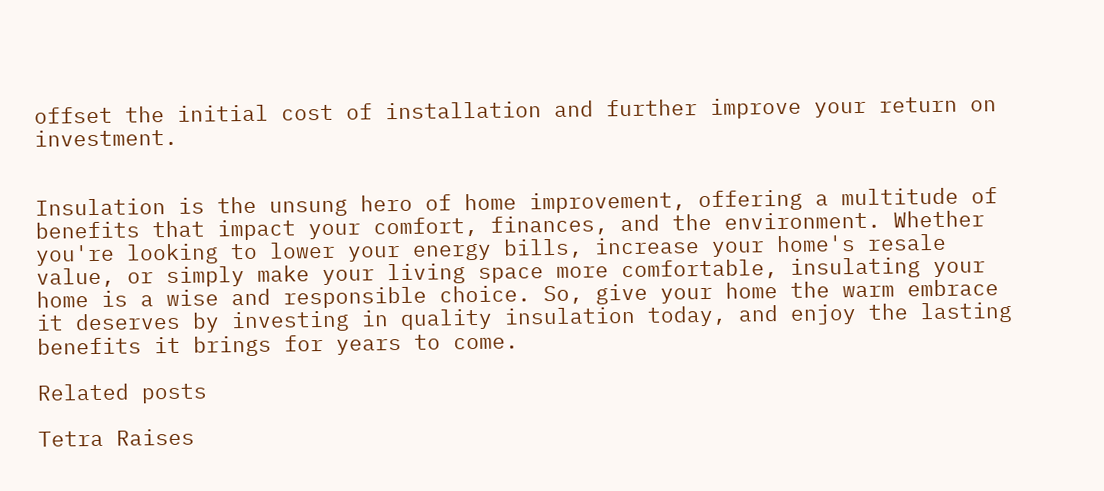offset the initial cost of installation and further improve your return on investment.


Insulation is the unsung hero of home improvement, offering a multitude of benefits that impact your comfort, finances, and the environment. Whether you're looking to lower your energy bills, increase your home's resale value, or simply make your living space more comfortable, insulating your home is a wise and responsible choice. So, give your home the warm embrace it deserves by investing in quality insulation today, and enjoy the lasting benefits it brings for years to come.

Related posts

Tetra Raises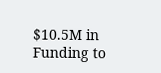$10.5M in Funding to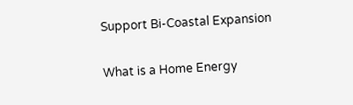Support Bi-Coastal Expansion

What is a Home Energy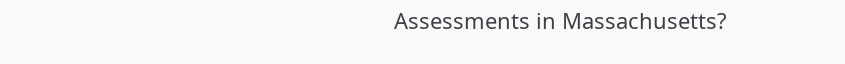Assessments in Massachusetts?